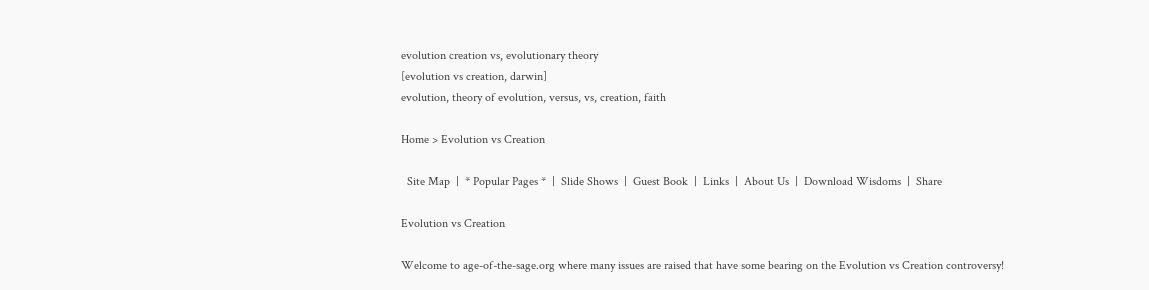evolution creation vs, evolutionary theory
[evolution vs creation, darwin]
evolution, theory of evolution, versus, vs, creation, faith

Home > Evolution vs Creation

  Site Map  |  * Popular Pages *  |  Slide Shows  |  Guest Book  |  Links  |  About Us  |  Download Wisdoms  |  Share

Evolution vs Creation

Welcome to age-of-the-sage.org where many issues are raised that have some bearing on the Evolution vs Creation controversy!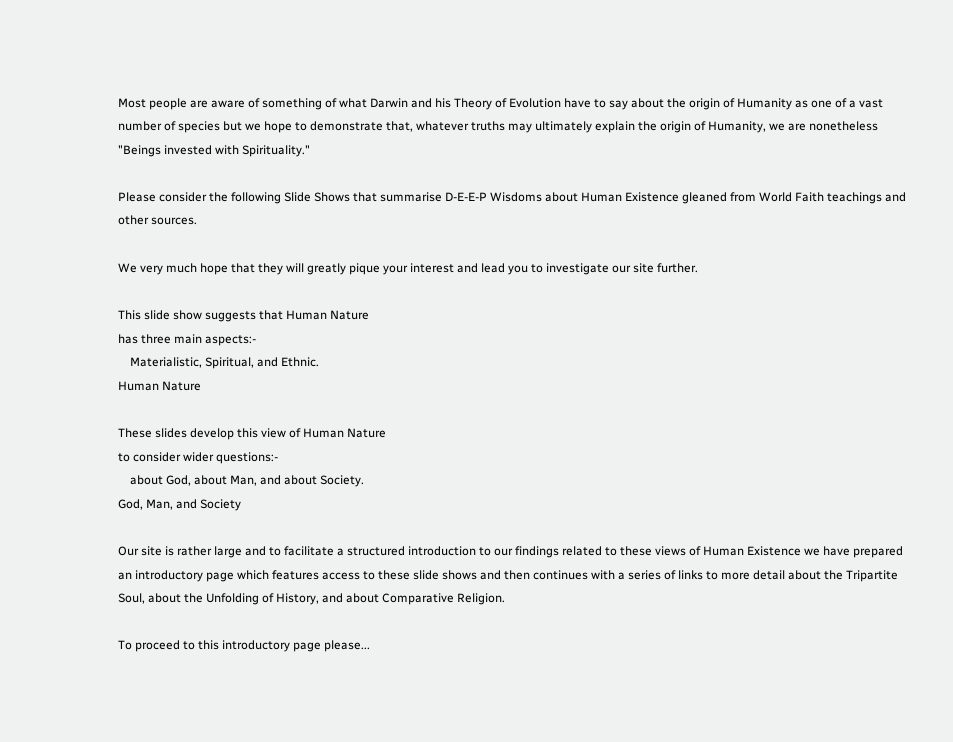Most people are aware of something of what Darwin and his Theory of Evolution have to say about the origin of Humanity as one of a vast number of species but we hope to demonstrate that, whatever truths may ultimately explain the origin of Humanity, we are nonetheless "Beings invested with Spirituality."

Please consider the following Slide Shows that summarise D-E-E-P Wisdoms about Human Existence gleaned from World Faith teachings and other sources.

We very much hope that they will greatly pique your interest and lead you to investigate our site further.

This slide show suggests that Human Nature
has three main aspects:-
    Materialistic, Spiritual, and Ethnic.
Human Nature

These slides develop this view of Human Nature
to consider wider questions:-
    about God, about Man, and about Society.
God, Man, and Society

Our site is rather large and to facilitate a structured introduction to our findings related to these views of Human Existence we have prepared an introductory page which features access to these slide shows and then continues with a series of links to more detail about the Tripartite Soul, about the Unfolding of History, and about Comparative Religion.

To proceed to this introductory page please...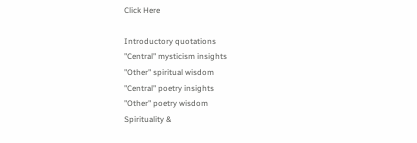Click Here

Introductory quotations
"Central" mysticism insights
"Other" spiritual wisdom
"Central" poetry insights
"Other" poetry wisdom
Spirituality &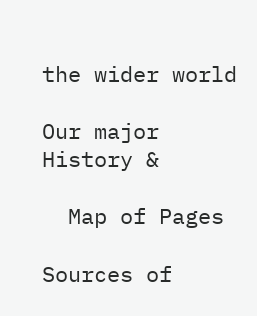the wider world

Our major
History &

  Map of Pages

Sources of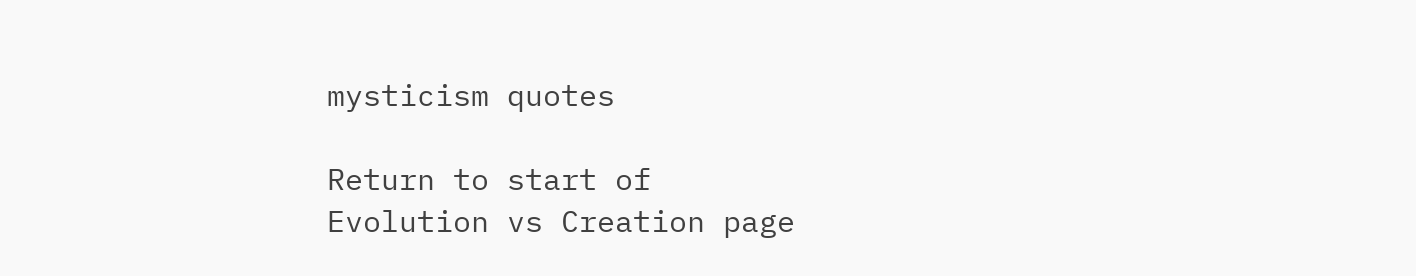mysticism quotes

Return to start of
Evolution vs Creation page